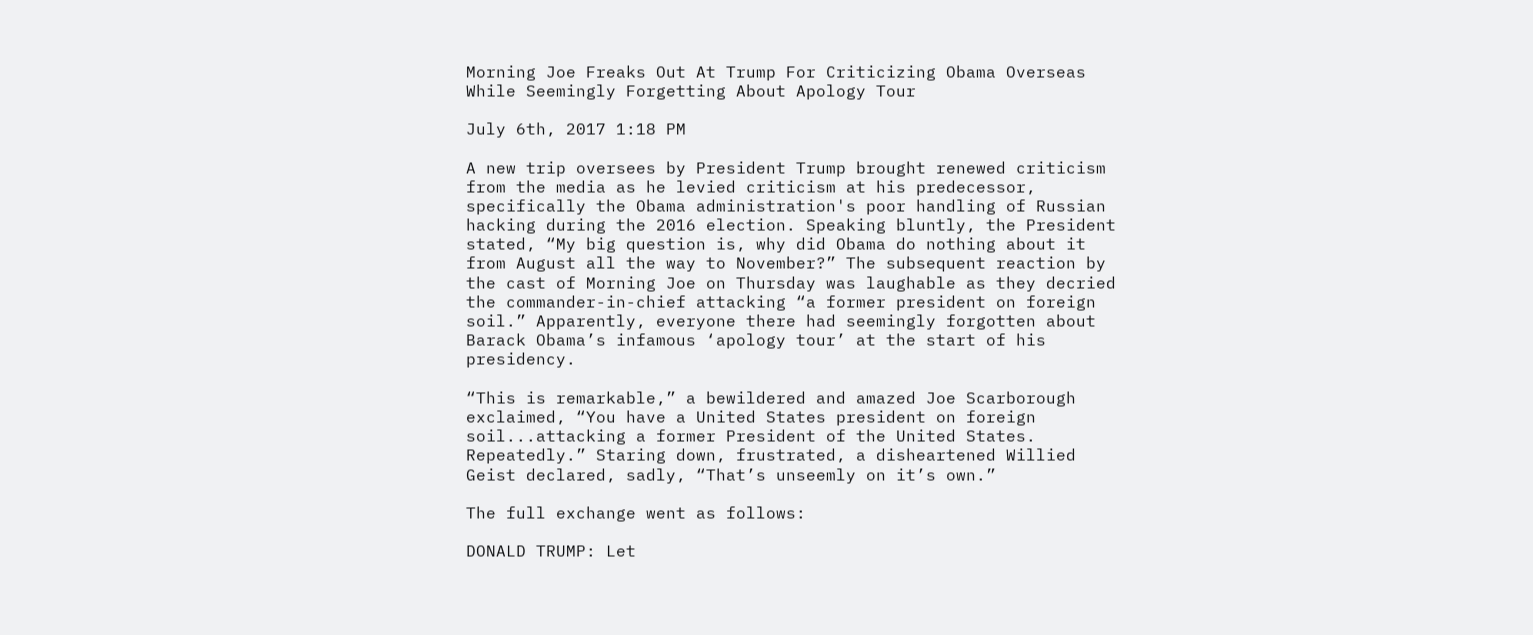Morning Joe Freaks Out At Trump For Criticizing Obama Overseas While Seemingly Forgetting About Apology Tour

July 6th, 2017 1:18 PM

A new trip oversees by President Trump brought renewed criticism from the media as he levied criticism at his predecessor, specifically the Obama administration's poor handling of Russian hacking during the 2016 election. Speaking bluntly, the President stated, “My big question is, why did Obama do nothing about it from August all the way to November?” The subsequent reaction by the cast of Morning Joe on Thursday was laughable as they decried the commander-in-chief attacking “a former president on foreign soil.” Apparently, everyone there had seemingly forgotten about Barack Obama’s infamous ‘apology tour’ at the start of his presidency.

“This is remarkable,” a bewildered and amazed Joe Scarborough exclaimed, “You have a United States president on foreign soil...attacking a former President of the United States. Repeatedly.” Staring down, frustrated, a disheartened Willied Geist declared, sadly, “That’s unseemly on it’s own.”

The full exchange went as follows:

DONALD TRUMP: Let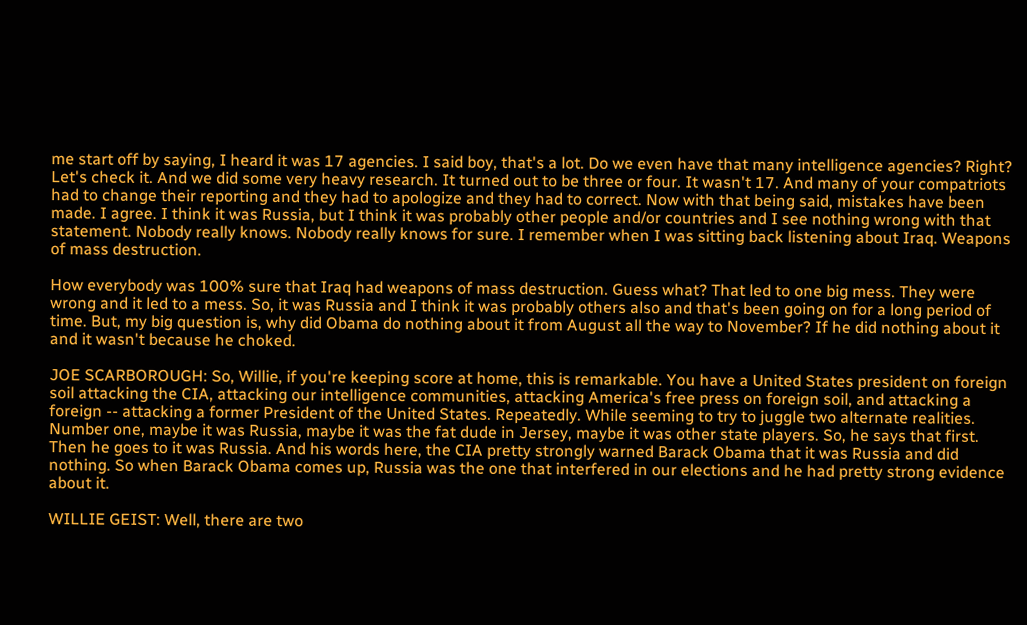me start off by saying, I heard it was 17 agencies. I said boy, that's a lot. Do we even have that many intelligence agencies? Right? Let's check it. And we did some very heavy research. It turned out to be three or four. It wasn't 17. And many of your compatriots had to change their reporting and they had to apologize and they had to correct. Now with that being said, mistakes have been made. I agree. I think it was Russia, but I think it was probably other people and/or countries and I see nothing wrong with that statement. Nobody really knows. Nobody really knows for sure. I remember when I was sitting back listening about Iraq. Weapons of mass destruction.

How everybody was 100% sure that Iraq had weapons of mass destruction. Guess what? That led to one big mess. They were wrong and it led to a mess. So, it was Russia and I think it was probably others also and that's been going on for a long period of time. But, my big question is, why did Obama do nothing about it from August all the way to November? If he did nothing about it and it wasn't because he choked.

JOE SCARBOROUGH: So, Willie, if you're keeping score at home, this is remarkable. You have a United States president on foreign soil attacking the CIA, attacking our intelligence communities, attacking America's free press on foreign soil, and attacking a foreign -- attacking a former President of the United States. Repeatedly. While seeming to try to juggle two alternate realities. Number one, maybe it was Russia, maybe it was the fat dude in Jersey, maybe it was other state players. So, he says that first. Then he goes to it was Russia. And his words here, the CIA pretty strongly warned Barack Obama that it was Russia and did nothing. So when Barack Obama comes up, Russia was the one that interfered in our elections and he had pretty strong evidence about it.

WILLIE GEIST: Well, there are two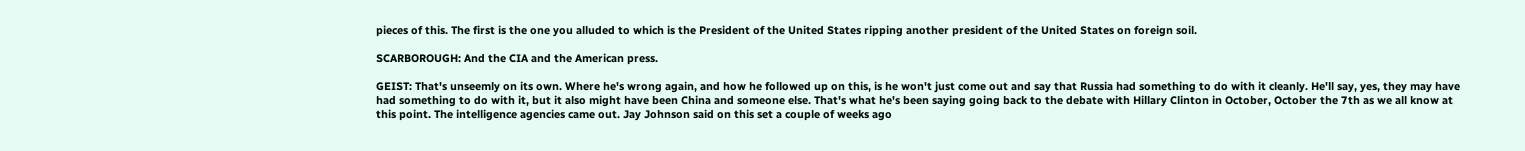pieces of this. The first is the one you alluded to which is the President of the United States ripping another president of the United States on foreign soil.

SCARBOROUGH: And the CIA and the American press.

GEIST: That's unseemly on its own. Where he's wrong again, and how he followed up on this, is he won't just come out and say that Russia had something to do with it cleanly. He'll say, yes, they may have had something to do with it, but it also might have been China and someone else. That's what he's been saying going back to the debate with Hillary Clinton in October, October the 7th as we all know at this point. The intelligence agencies came out. Jay Johnson said on this set a couple of weeks ago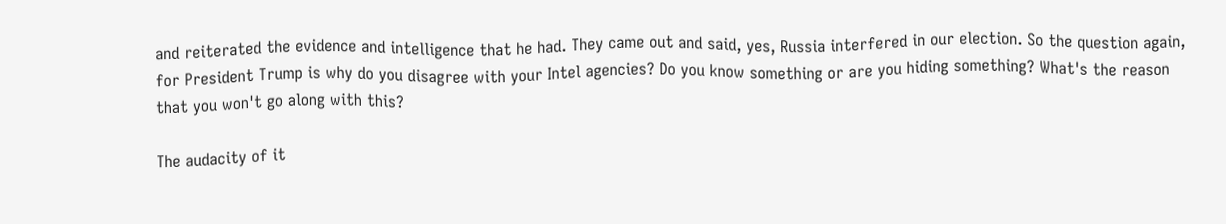and reiterated the evidence and intelligence that he had. They came out and said, yes, Russia interfered in our election. So the question again, for President Trump is why do you disagree with your Intel agencies? Do you know something or are you hiding something? What's the reason that you won't go along with this?

The audacity of it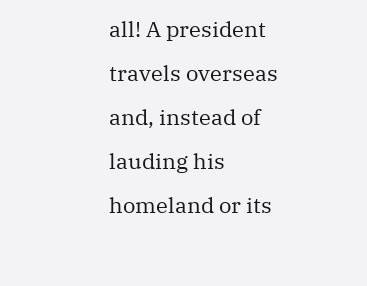all! A president travels overseas and, instead of lauding his homeland or its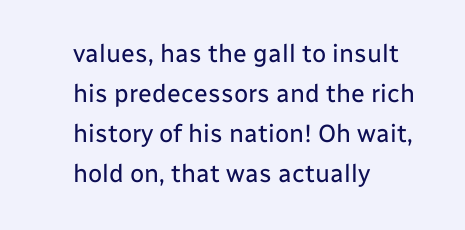values, has the gall to insult his predecessors and the rich history of his nation! Oh wait, hold on, that was actually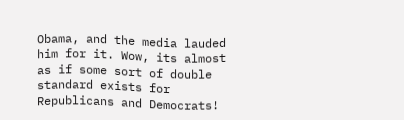Obama, and the media lauded him for it. Wow, its almost as if some sort of double standard exists for Republicans and Democrats!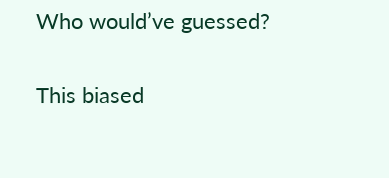Who would’ve guessed?

This biased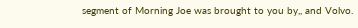segment of Morning Joe was brought to you by,, and Volvo.